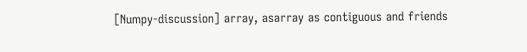[Numpy-discussion] array, asarray as contiguous and friends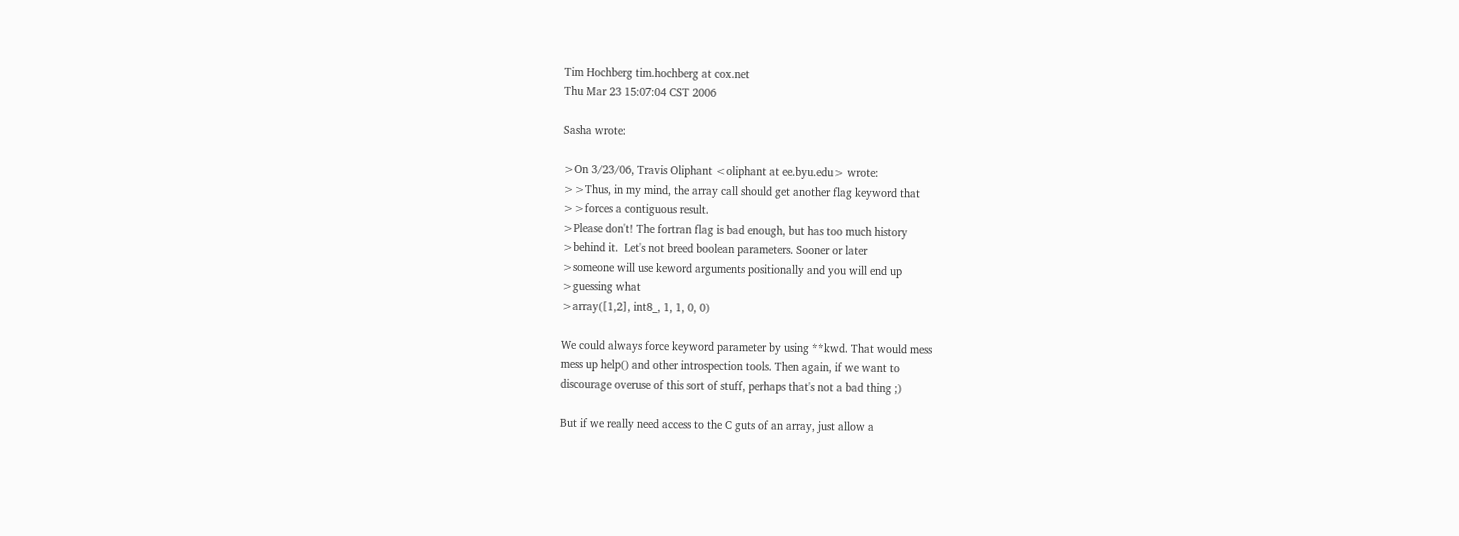Tim Hochberg tim.hochberg at cox.net
Thu Mar 23 15:07:04 CST 2006

Sasha wrote:

>On 3/23/06, Travis Oliphant <oliphant at ee.byu.edu> wrote:
>>Thus, in my mind, the array call should get another flag keyword that
>>forces a contiguous result.
>Please don't! The fortran flag is bad enough, but has too much history
>behind it.  Let's not breed boolean parameters. Sooner or later
>someone will use keword arguments positionally and you will end up
>guessing what
>array([1,2], int8_, 1, 1, 0, 0)

We could always force keyword parameter by using **kwd. That would mess
mess up help() and other introspection tools. Then again, if we want to
discourage overuse of this sort of stuff, perhaps that's not a bad thing ;)

But if we really need access to the C guts of an array, just allow a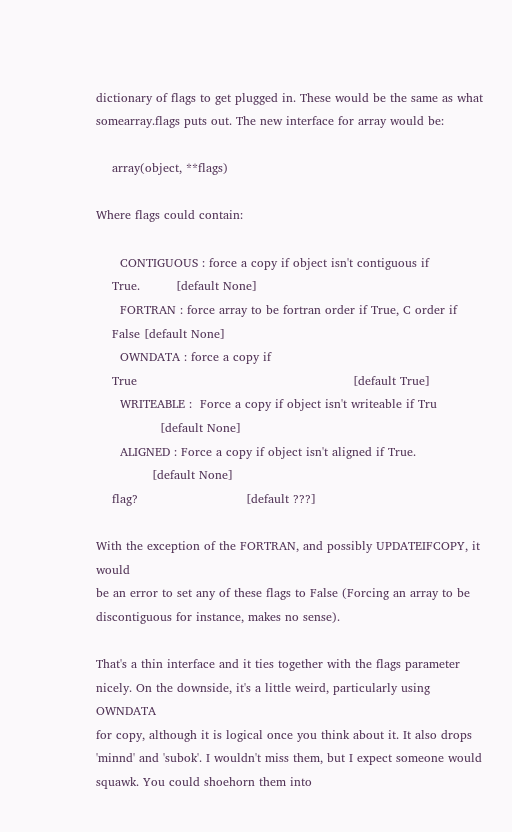dictionary of flags to get plugged in. These would be the same as what
somearray.flags puts out. The new interface for array would be:

    array(object, **flags)

Where flags could contain:

      CONTIGUOUS : force a copy if object isn't contiguous if
    True.         [default None]
      FORTRAN : force array to be fortran order if True, C order if
    False [default None]
      OWNDATA : force a copy if
    True                                                      [default True]
      WRITEABLE :  Force a copy if object isn't writeable if Tru
                [default None]
      ALIGNED : Force a copy if object isn't aligned if True.
              [default None]
    flag?                           [default ???]

With the exception of the FORTRAN, and possibly UPDATEIFCOPY, it would
be an error to set any of these flags to False (Forcing an array to be
discontiguous for instance, makes no sense).

That's a thin interface and it ties together with the flags parameter
nicely. On the downside, it's a little weird, particularly using OWNDATA
for copy, although it is logical once you think about it. It also drops
'minnd' and 'subok'. I wouldn't miss them, but I expect someone would
squawk. You could shoehorn them into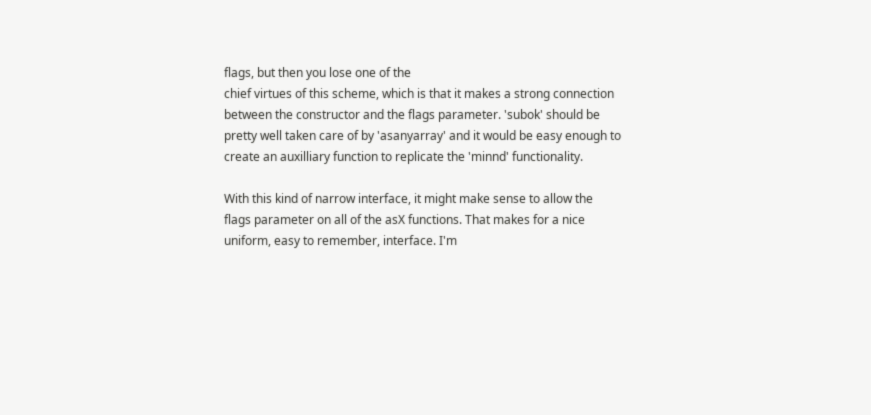flags, but then you lose one of the
chief virtues of this scheme, which is that it makes a strong connection
between the constructor and the flags parameter. 'subok' should be
pretty well taken care of by 'asanyarray' and it would be easy enough to
create an auxilliary function to replicate the 'minnd' functionality.

With this kind of narrow interface, it might make sense to allow the
flags parameter on all of the asX functions. That makes for a nice
uniform, easy to remember, interface. I'm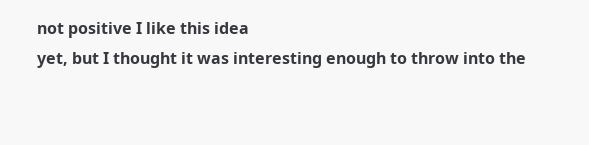not positive I like this idea
yet, but I thought it was interesting enough to throw into the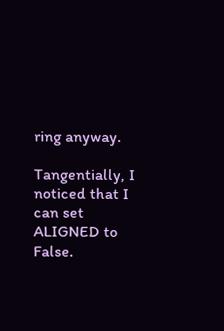ring anyway.

Tangentially, I noticed that I can set ALIGNED to False.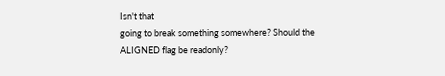Isn't that
going to break something somewhere? Should the ALIGNED flag be readonly?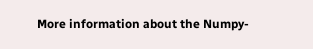More information about the Numpy-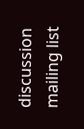discussion mailing list